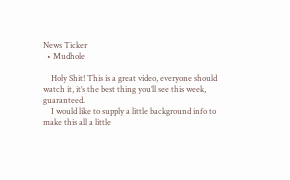News Ticker
  • Mudhole

    Holy Shit! This is a great video, everyone should watch it, it’s the best thing you’ll see this week, guaranteed.
    I would like to supply a little background info to make this all a little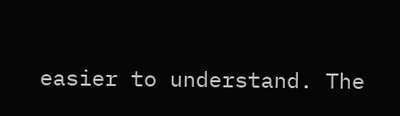easier to understand. The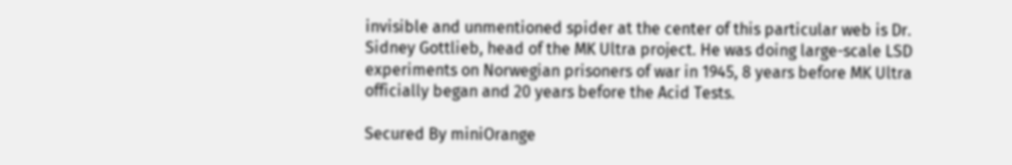invisible and unmentioned spider at the center of this particular web is Dr. Sidney Gottlieb, head of the MK Ultra project. He was doing large-scale LSD experiments on Norwegian prisoners of war in 1945, 8 years before MK Ultra officially began and 20 years before the Acid Tests.

Secured By miniOrange